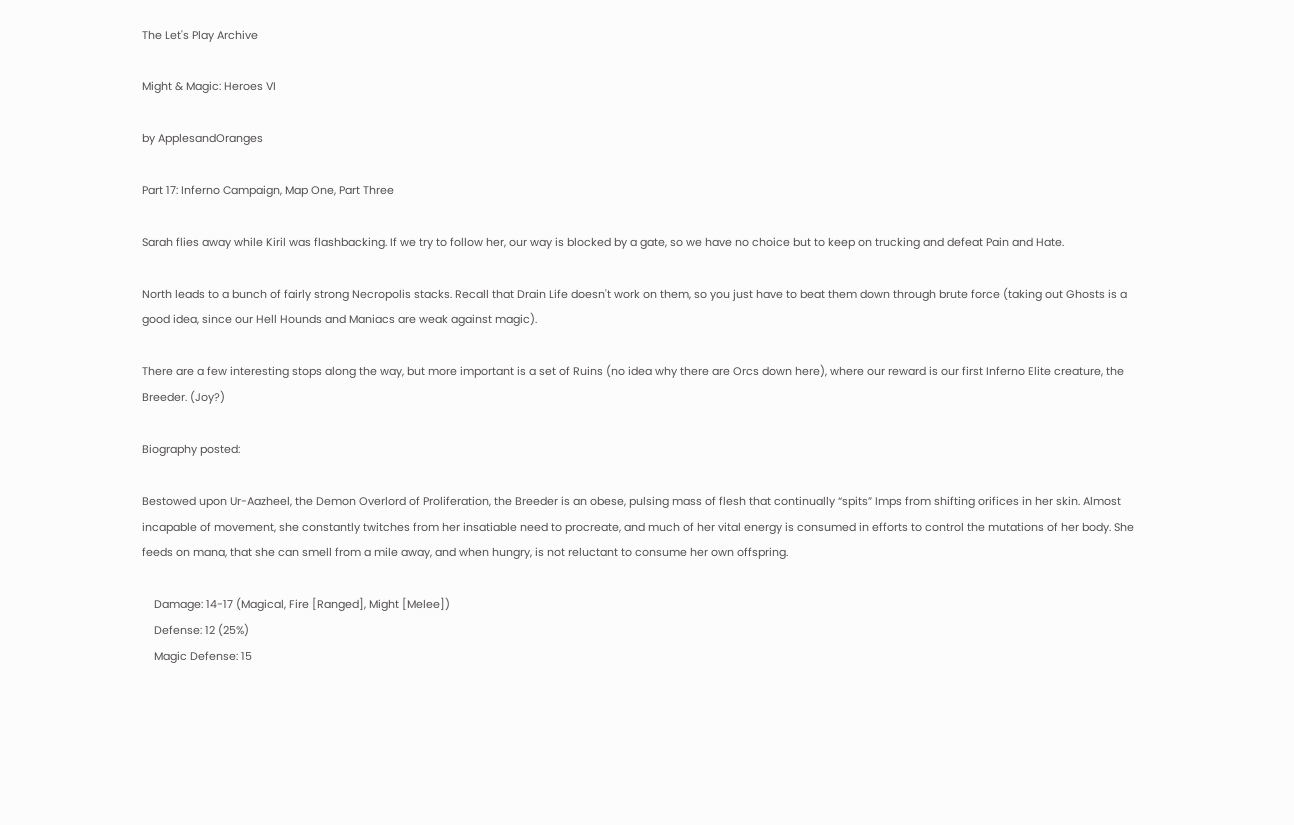The Let's Play Archive

Might & Magic: Heroes VI

by ApplesandOranges

Part 17: Inferno Campaign, Map One, Part Three

Sarah flies away while Kiril was flashbacking. If we try to follow her, our way is blocked by a gate, so we have no choice but to keep on trucking and defeat Pain and Hate.

North leads to a bunch of fairly strong Necropolis stacks. Recall that Drain Life doesn't work on them, so you just have to beat them down through brute force (taking out Ghosts is a good idea, since our Hell Hounds and Maniacs are weak against magic).

There are a few interesting stops along the way, but more important is a set of Ruins (no idea why there are Orcs down here), where our reward is our first Inferno Elite creature, the Breeder. (Joy?)

Biography posted:

Bestowed upon Ur-Aazheel, the Demon Overlord of Proliferation, the Breeder is an obese, pulsing mass of flesh that continually “spits” Imps from shifting orifices in her skin. Almost incapable of movement, she constantly twitches from her insatiable need to procreate, and much of her vital energy is consumed in efforts to control the mutations of her body. She feeds on mana, that she can smell from a mile away, and when hungry, is not reluctant to consume her own offspring.

    Damage: 14-17 (Magical, Fire [Ranged], Might [Melee])
    Defense: 12 (25%)
    Magic Defense: 15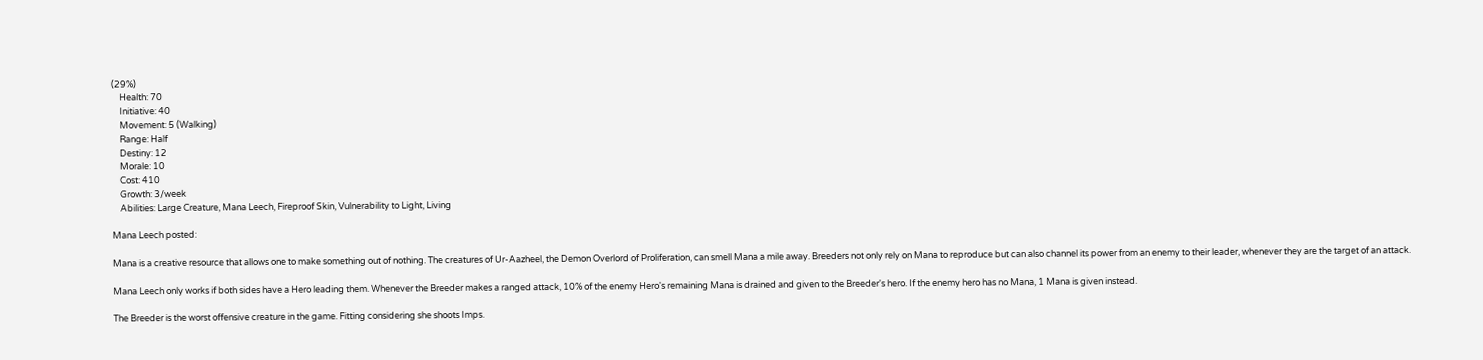(29%)
    Health: 70
    Initiative: 40
    Movement: 5 (Walking)
    Range: Half
    Destiny: 12
    Morale: 10
    Cost: 410
    Growth: 3/week
    Abilities: Large Creature, Mana Leech, Fireproof Skin, Vulnerability to Light, Living

Mana Leech posted:

Mana is a creative resource that allows one to make something out of nothing. The creatures of Ur-Aazheel, the Demon Overlord of Proliferation, can smell Mana a mile away. Breeders not only rely on Mana to reproduce but can also channel its power from an enemy to their leader, whenever they are the target of an attack.

Mana Leech only works if both sides have a Hero leading them. Whenever the Breeder makes a ranged attack, 10% of the enemy Hero's remaining Mana is drained and given to the Breeder's hero. If the enemy hero has no Mana, 1 Mana is given instead.

The Breeder is the worst offensive creature in the game. Fitting considering she shoots Imps.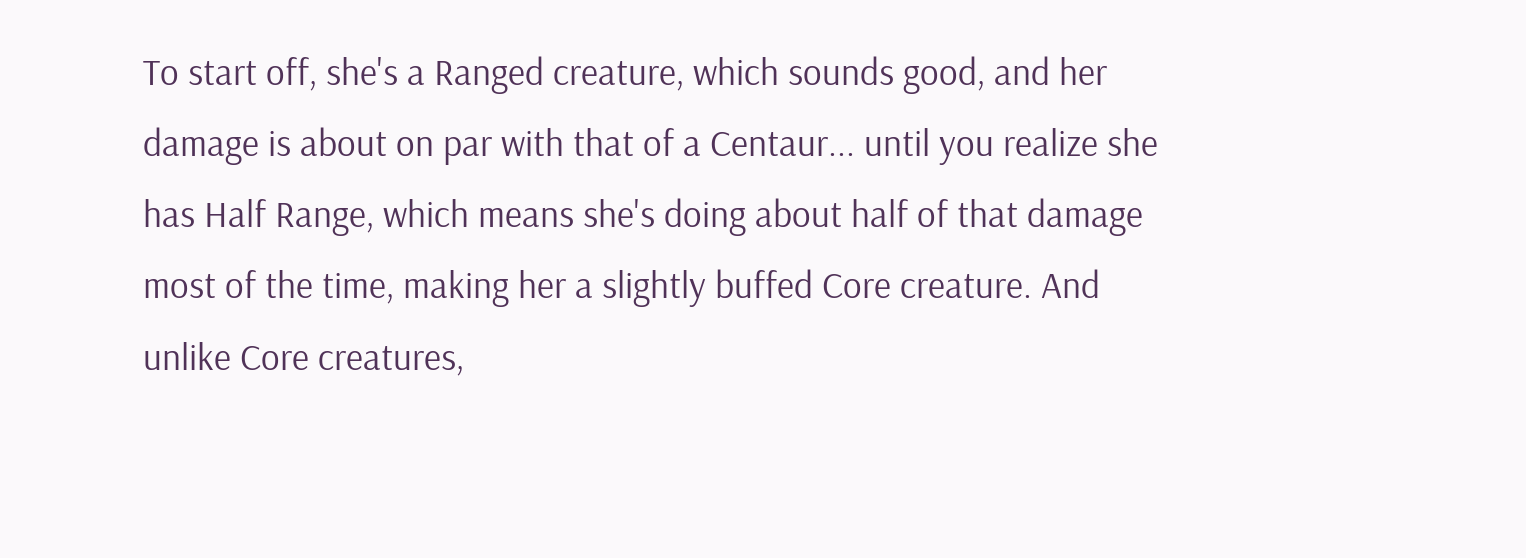To start off, she's a Ranged creature, which sounds good, and her damage is about on par with that of a Centaur... until you realize she has Half Range, which means she's doing about half of that damage most of the time, making her a slightly buffed Core creature. And unlike Core creatures,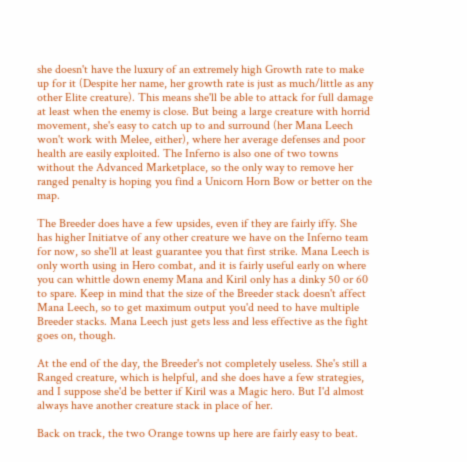she doesn't have the luxury of an extremely high Growth rate to make up for it (Despite her name, her growth rate is just as much/little as any other Elite creature). This means she'll be able to attack for full damage at least when the enemy is close. But being a large creature with horrid movement, she's easy to catch up to and surround (her Mana Leech won't work with Melee, either), where her average defenses and poor health are easily exploited. The Inferno is also one of two towns without the Advanced Marketplace, so the only way to remove her ranged penalty is hoping you find a Unicorn Horn Bow or better on the map.

The Breeder does have a few upsides, even if they are fairly iffy. She has higher Initiatve of any other creature we have on the Inferno team for now, so she'll at least guarantee you that first strike. Mana Leech is only worth using in Hero combat, and it is fairly useful early on where you can whittle down enemy Mana and Kiril only has a dinky 50 or 60 to spare. Keep in mind that the size of the Breeder stack doesn't affect Mana Leech, so to get maximum output you'd need to have multiple Breeder stacks. Mana Leech just gets less and less effective as the fight goes on, though.

At the end of the day, the Breeder's not completely useless. She's still a Ranged creature, which is helpful, and she does have a few strategies, and I suppose she'd be better if Kiril was a Magic hero. But I'd almost always have another creature stack in place of her.

Back on track, the two Orange towns up here are fairly easy to beat.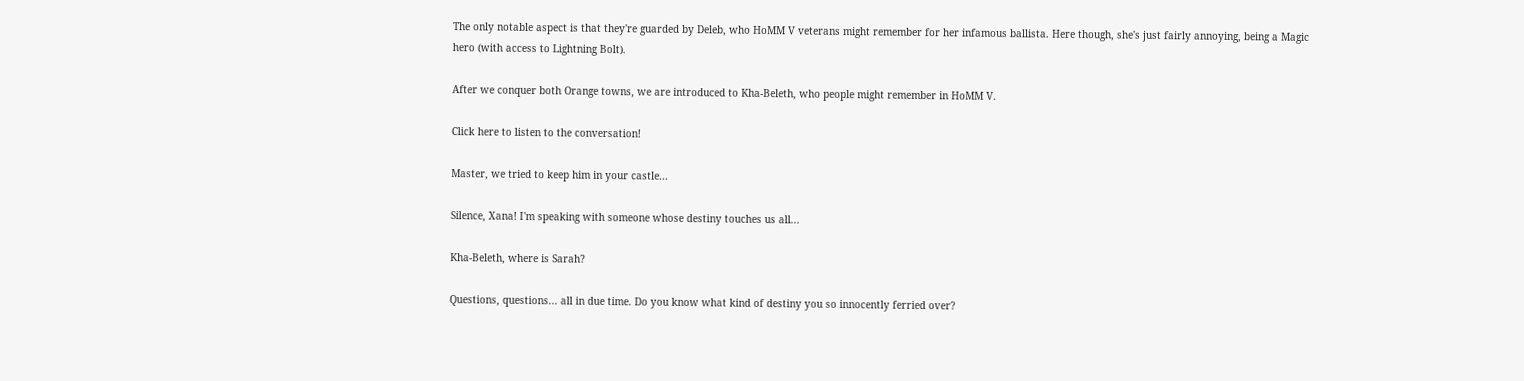The only notable aspect is that they're guarded by Deleb, who HoMM V veterans might remember for her infamous ballista. Here though, she's just fairly annoying, being a Magic hero (with access to Lightning Bolt).

After we conquer both Orange towns, we are introduced to Kha-Beleth, who people might remember in HoMM V.

Click here to listen to the conversation!

Master, we tried to keep him in your castle...

Silence, Xana! I'm speaking with someone whose destiny touches us all...

Kha-Beleth, where is Sarah?

Questions, questions... all in due time. Do you know what kind of destiny you so innocently ferried over?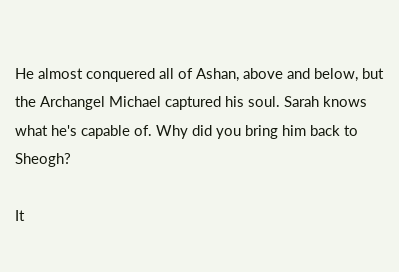He almost conquered all of Ashan, above and below, but the Archangel Michael captured his soul. Sarah knows what he's capable of. Why did you bring him back to Sheogh?

It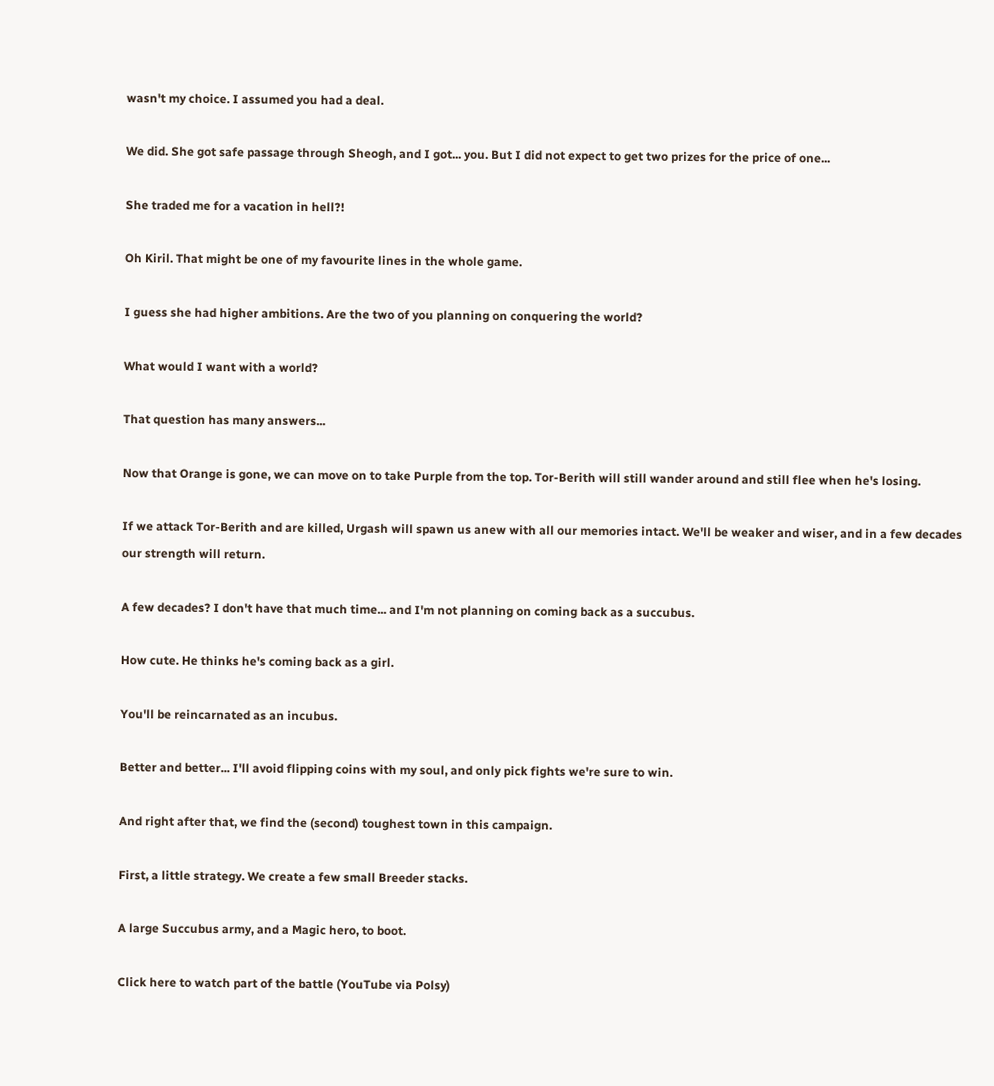wasn't my choice. I assumed you had a deal.

We did. She got safe passage through Sheogh, and I got... you. But I did not expect to get two prizes for the price of one...

She traded me for a vacation in hell?!

Oh Kiril. That might be one of my favourite lines in the whole game.

I guess she had higher ambitions. Are the two of you planning on conquering the world?

What would I want with a world?

That question has many answers...

Now that Orange is gone, we can move on to take Purple from the top. Tor-Berith will still wander around and still flee when he's losing.

If we attack Tor-Berith and are killed, Urgash will spawn us anew with all our memories intact. We'll be weaker and wiser, and in a few decades our strength will return.

A few decades? I don't have that much time... and I'm not planning on coming back as a succubus.

How cute. He thinks he's coming back as a girl.

You'll be reincarnated as an incubus.

Better and better... I'll avoid flipping coins with my soul, and only pick fights we're sure to win.

And right after that, we find the (second) toughest town in this campaign.

First, a little strategy. We create a few small Breeder stacks.

A large Succubus army, and a Magic hero, to boot.

Click here to watch part of the battle (YouTube via Polsy)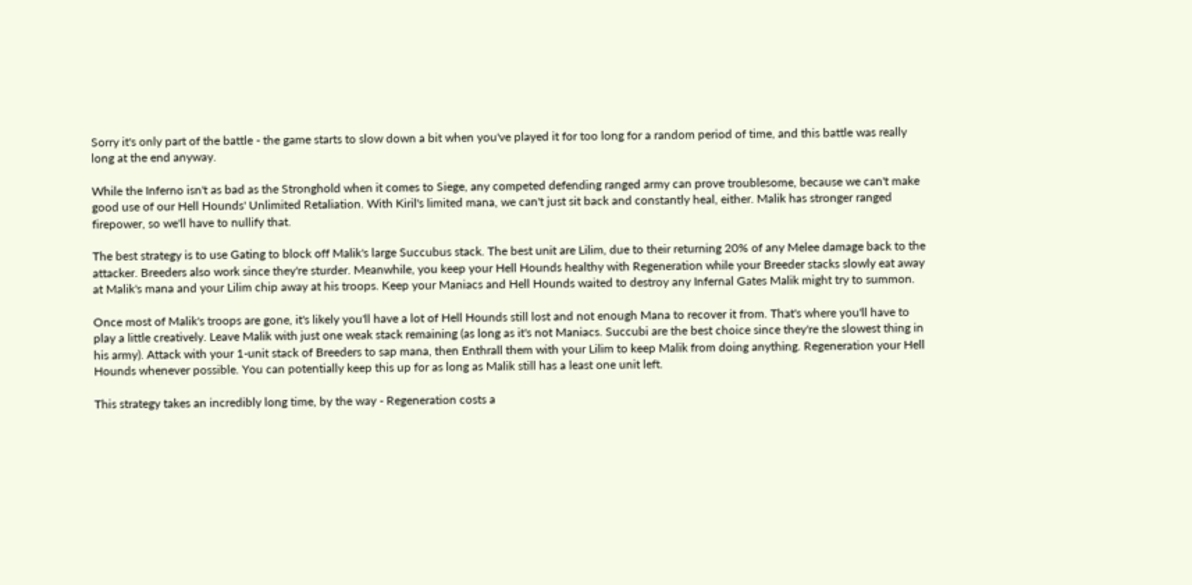Sorry it's only part of the battle - the game starts to slow down a bit when you've played it for too long for a random period of time, and this battle was really long at the end anyway.

While the Inferno isn't as bad as the Stronghold when it comes to Siege, any competed defending ranged army can prove troublesome, because we can't make good use of our Hell Hounds' Unlimited Retaliation. With Kiril's limited mana, we can't just sit back and constantly heal, either. Malik has stronger ranged firepower, so we'll have to nullify that.

The best strategy is to use Gating to block off Malik's large Succubus stack. The best unit are Lilim, due to their returning 20% of any Melee damage back to the attacker. Breeders also work since they're sturder. Meanwhile, you keep your Hell Hounds healthy with Regeneration while your Breeder stacks slowly eat away at Malik's mana and your Lilim chip away at his troops. Keep your Maniacs and Hell Hounds waited to destroy any Infernal Gates Malik might try to summon.

Once most of Malik's troops are gone, it's likely you'll have a lot of Hell Hounds still lost and not enough Mana to recover it from. That's where you'll have to play a little creatively. Leave Malik with just one weak stack remaining (as long as it's not Maniacs. Succubi are the best choice since they're the slowest thing in his army). Attack with your 1-unit stack of Breeders to sap mana, then Enthrall them with your Lilim to keep Malik from doing anything. Regeneration your Hell Hounds whenever possible. You can potentially keep this up for as long as Malik still has a least one unit left.

This strategy takes an incredibly long time, by the way - Regeneration costs a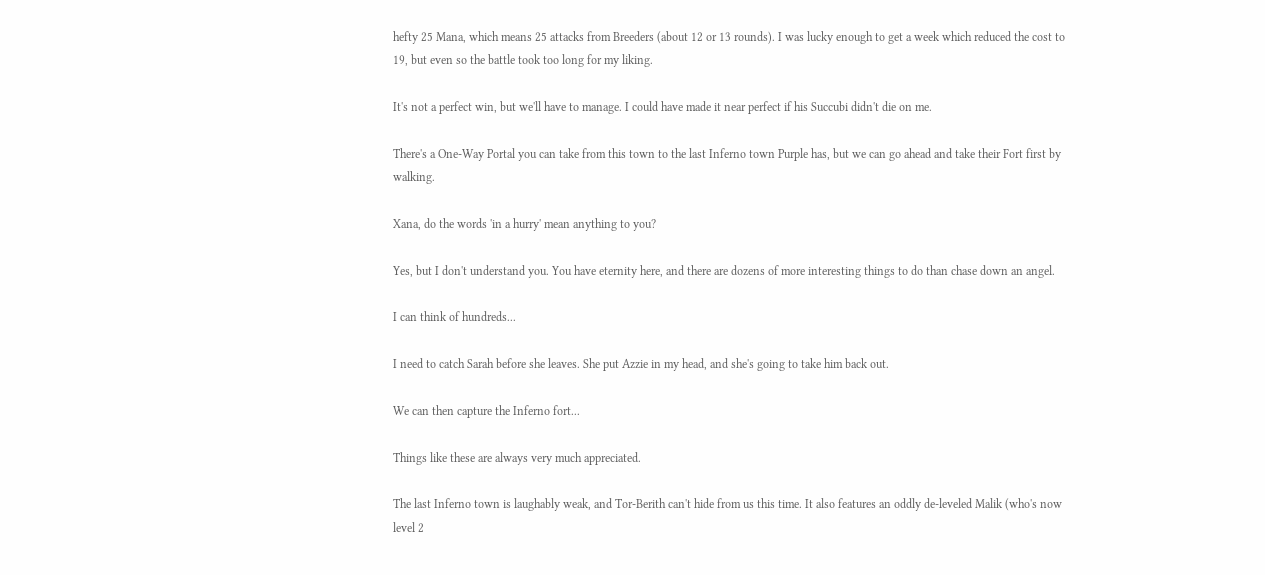hefty 25 Mana, which means 25 attacks from Breeders (about 12 or 13 rounds). I was lucky enough to get a week which reduced the cost to 19, but even so the battle took too long for my liking.

It's not a perfect win, but we'll have to manage. I could have made it near perfect if his Succubi didn't die on me.

There's a One-Way Portal you can take from this town to the last Inferno town Purple has, but we can go ahead and take their Fort first by walking.

Xana, do the words 'in a hurry' mean anything to you?

Yes, but I don't understand you. You have eternity here, and there are dozens of more interesting things to do than chase down an angel.

I can think of hundreds...

I need to catch Sarah before she leaves. She put Azzie in my head, and she's going to take him back out.

We can then capture the Inferno fort...

Things like these are always very much appreciated.

The last Inferno town is laughably weak, and Tor-Berith can't hide from us this time. It also features an oddly de-leveled Malik (who's now level 2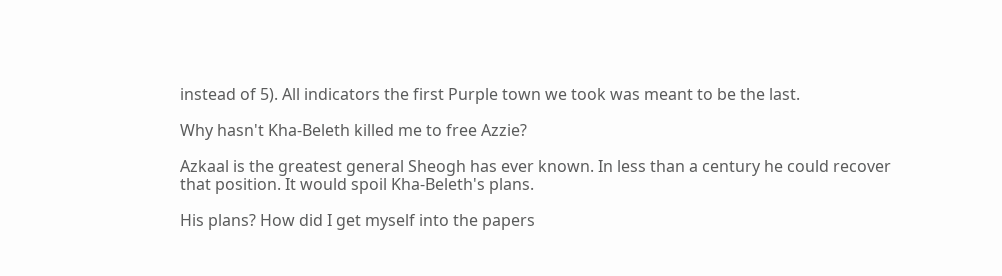instead of 5). All indicators the first Purple town we took was meant to be the last.

Why hasn't Kha-Beleth killed me to free Azzie?

Azkaal is the greatest general Sheogh has ever known. In less than a century he could recover that position. It would spoil Kha-Beleth's plans.

His plans? How did I get myself into the papers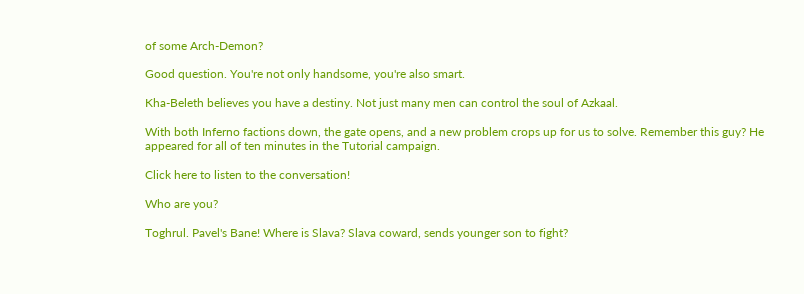of some Arch-Demon?

Good question. You're not only handsome, you're also smart.

Kha-Beleth believes you have a destiny. Not just many men can control the soul of Azkaal.

With both Inferno factions down, the gate opens, and a new problem crops up for us to solve. Remember this guy? He appeared for all of ten minutes in the Tutorial campaign.

Click here to listen to the conversation!

Who are you?

Toghrul. Pavel's Bane! Where is Slava? Slava coward, sends younger son to fight?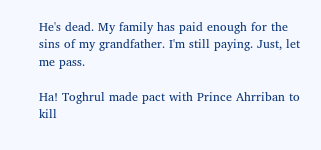He's dead. My family has paid enough for the sins of my grandfather. I'm still paying. Just, let me pass.

Ha! Toghrul made pact with Prince Ahrriban to kill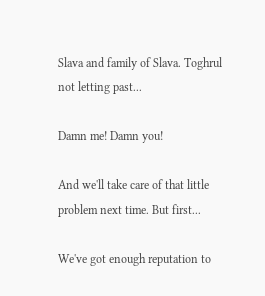Slava and family of Slava. Toghrul not letting past...

Damn me! Damn you!

And we'll take care of that little problem next time. But first...

We've got enough reputation to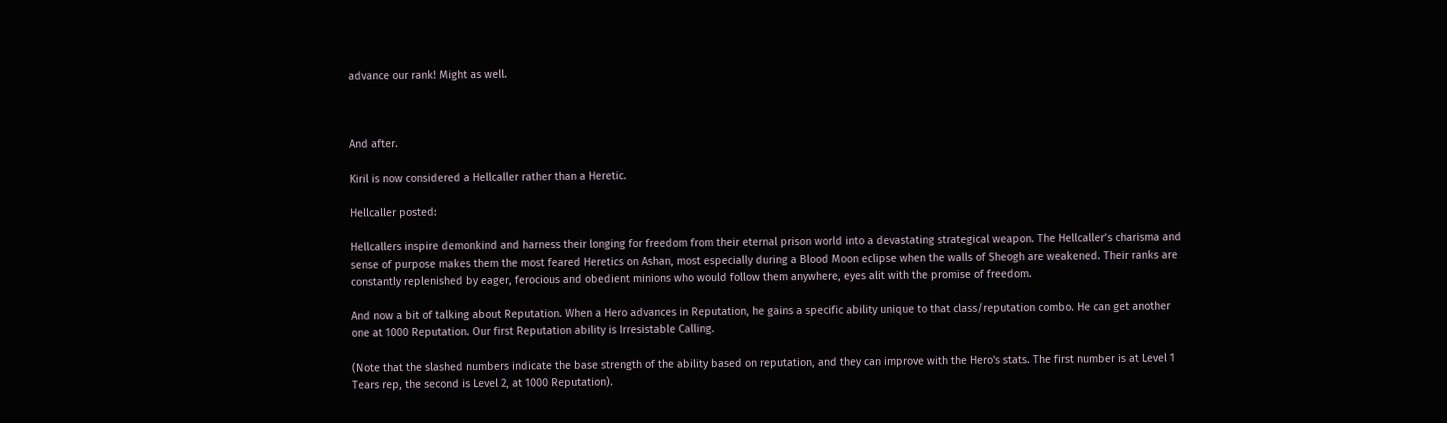advance our rank! Might as well.



And after.

Kiril is now considered a Hellcaller rather than a Heretic.

Hellcaller posted:

Hellcallers inspire demonkind and harness their longing for freedom from their eternal prison world into a devastating strategical weapon. The Hellcaller’s charisma and sense of purpose makes them the most feared Heretics on Ashan, most especially during a Blood Moon eclipse when the walls of Sheogh are weakened. Their ranks are constantly replenished by eager, ferocious and obedient minions who would follow them anywhere, eyes alit with the promise of freedom.

And now a bit of talking about Reputation. When a Hero advances in Reputation, he gains a specific ability unique to that class/reputation combo. He can get another one at 1000 Reputation. Our first Reputation ability is Irresistable Calling.

(Note that the slashed numbers indicate the base strength of the ability based on reputation, and they can improve with the Hero's stats. The first number is at Level 1 Tears rep, the second is Level 2, at 1000 Reputation).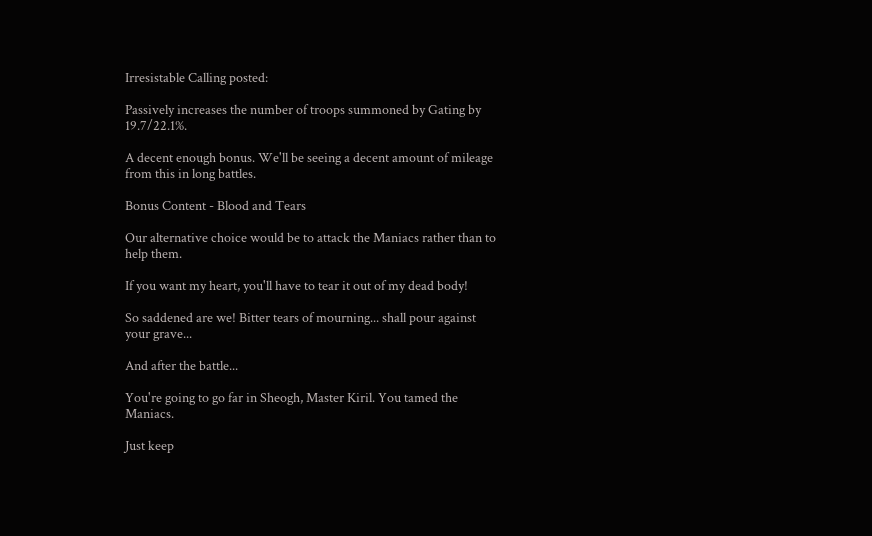Irresistable Calling posted:

Passively increases the number of troops summoned by Gating by 19.7/22.1%.

A decent enough bonus. We'll be seeing a decent amount of mileage from this in long battles.

Bonus Content - Blood and Tears

Our alternative choice would be to attack the Maniacs rather than to help them.

If you want my heart, you'll have to tear it out of my dead body!

So saddened are we! Bitter tears of mourning... shall pour against your grave...

And after the battle...

You're going to go far in Sheogh, Master Kiril. You tamed the Maniacs.

Just keep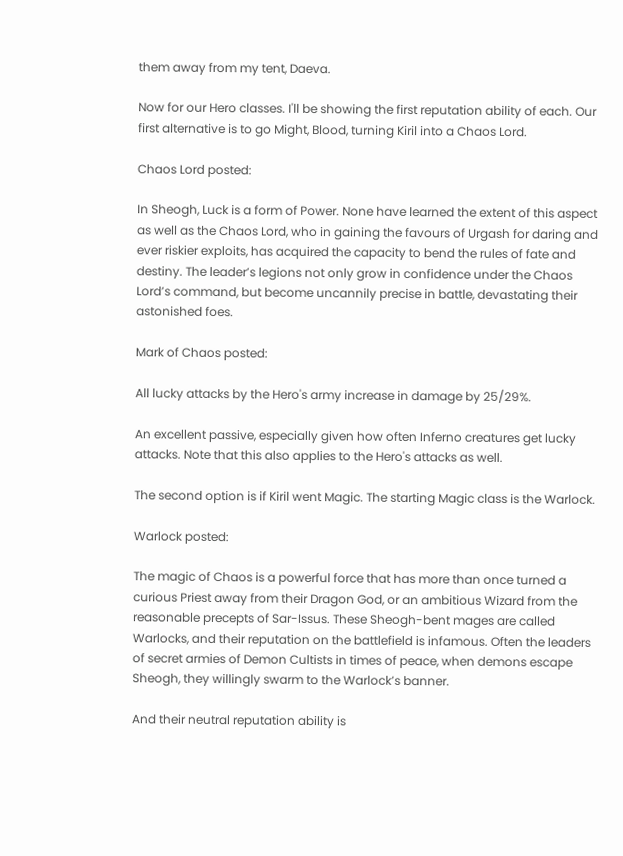them away from my tent, Daeva.

Now for our Hero classes. I'll be showing the first reputation ability of each. Our first alternative is to go Might, Blood, turning Kiril into a Chaos Lord.

Chaos Lord posted:

In Sheogh, Luck is a form of Power. None have learned the extent of this aspect as well as the Chaos Lord, who in gaining the favours of Urgash for daring and ever riskier exploits, has acquired the capacity to bend the rules of fate and destiny. The leader’s legions not only grow in confidence under the Chaos Lord’s command, but become uncannily precise in battle, devastating their astonished foes.

Mark of Chaos posted:

All lucky attacks by the Hero's army increase in damage by 25/29%.

An excellent passive, especially given how often Inferno creatures get lucky attacks. Note that this also applies to the Hero's attacks as well.

The second option is if Kiril went Magic. The starting Magic class is the Warlock.

Warlock posted:

The magic of Chaos is a powerful force that has more than once turned a curious Priest away from their Dragon God, or an ambitious Wizard from the reasonable precepts of Sar-Issus. These Sheogh-bent mages are called Warlocks, and their reputation on the battlefield is infamous. Often the leaders of secret armies of Demon Cultists in times of peace, when demons escape Sheogh, they willingly swarm to the Warlock’s banner.

And their neutral reputation ability is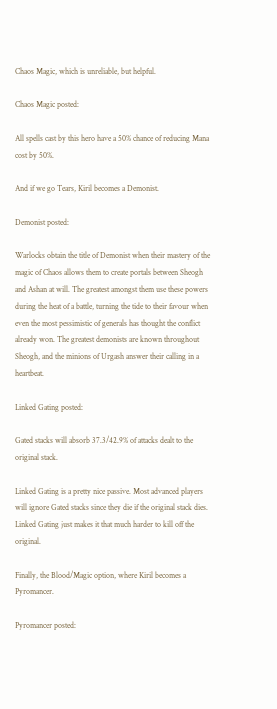Chaos Magic, which is unreliable, but helpful.

Chaos Magic posted:

All spells cast by this hero have a 50% chance of reducing Mana cost by 50%.

And if we go Tears, Kiril becomes a Demonist.

Demonist posted:

Warlocks obtain the title of Demonist when their mastery of the magic of Chaos allows them to create portals between Sheogh and Ashan at will. The greatest amongst them use these powers during the heat of a battle, turning the tide to their favour when even the most pessimistic of generals has thought the conflict already won. The greatest demonists are known throughout Sheogh, and the minions of Urgash answer their calling in a heartbeat.

Linked Gating posted:

Gated stacks will absorb 37.3/42.9% of attacks dealt to the original stack.

Linked Gating is a pretty nice passive. Most advanced players will ignore Gated stacks since they die if the original stack dies. Linked Gating just makes it that much harder to kill off the original.

Finally, the Blood/Magic option, where Kiril becomes a Pyromancer.

Pyromancer posted: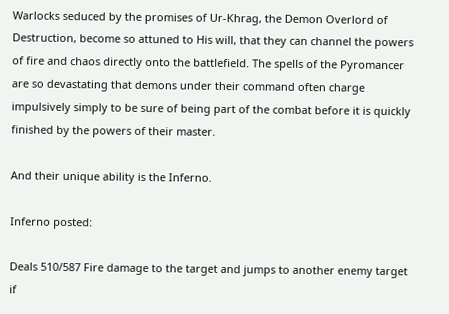Warlocks seduced by the promises of Ur-Khrag, the Demon Overlord of Destruction, become so attuned to His will, that they can channel the powers of fire and chaos directly onto the battlefield. The spells of the Pyromancer are so devastating that demons under their command often charge impulsively simply to be sure of being part of the combat before it is quickly finished by the powers of their master.

And their unique ability is the Inferno.

Inferno posted:

Deals 510/587 Fire damage to the target and jumps to another enemy target if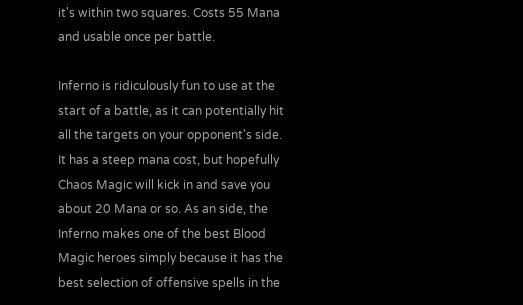it's within two squares. Costs 55 Mana and usable once per battle.

Inferno is ridiculously fun to use at the start of a battle, as it can potentially hit all the targets on your opponent's side. It has a steep mana cost, but hopefully Chaos Magic will kick in and save you about 20 Mana or so. As an side, the Inferno makes one of the best Blood Magic heroes simply because it has the best selection of offensive spells in the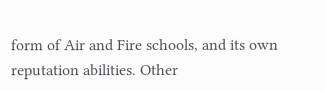form of Air and Fire schools, and its own reputation abilities. Other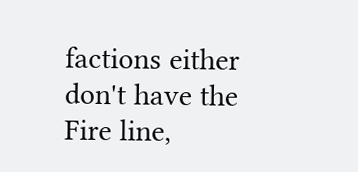factions either don't have the Fire line,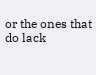or the ones that do lack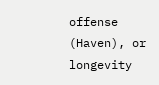offense (Haven), or longevity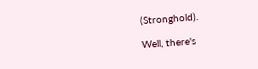(Stronghold).

Well, there's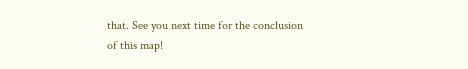that. See you next time for the conclusion of this map!